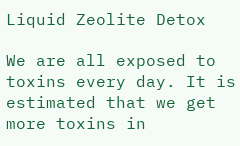Liquid Zeolite Detox

We are all exposed to toxins every day. It is estimated that we get more toxins in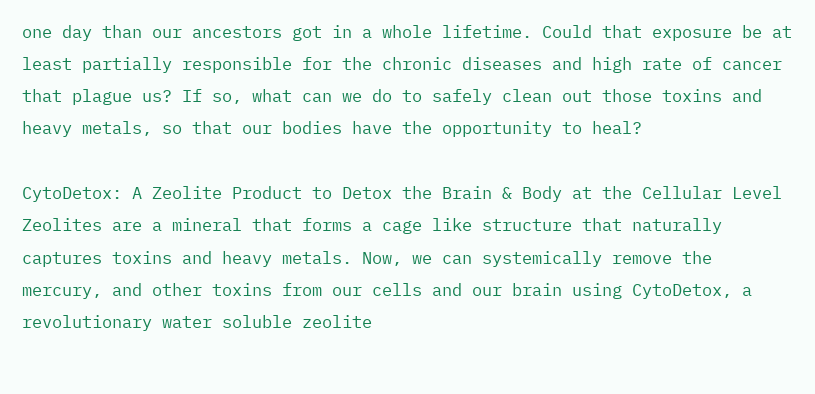one day than our ancestors got in a whole lifetime. Could that exposure be at least partially responsible for the chronic diseases and high rate of cancer that plague us? If so, what can we do to safely clean out those toxins and heavy metals, so that our bodies have the opportunity to heal?

CytoDetox: A Zeolite Product to Detox the Brain & Body at the Cellular Level
Zeolites are a mineral that forms a cage like structure that naturally captures toxins and heavy metals. Now, we can systemically remove the mercury, and other toxins from our cells and our brain using CytoDetox, a revolutionary water soluble zeolite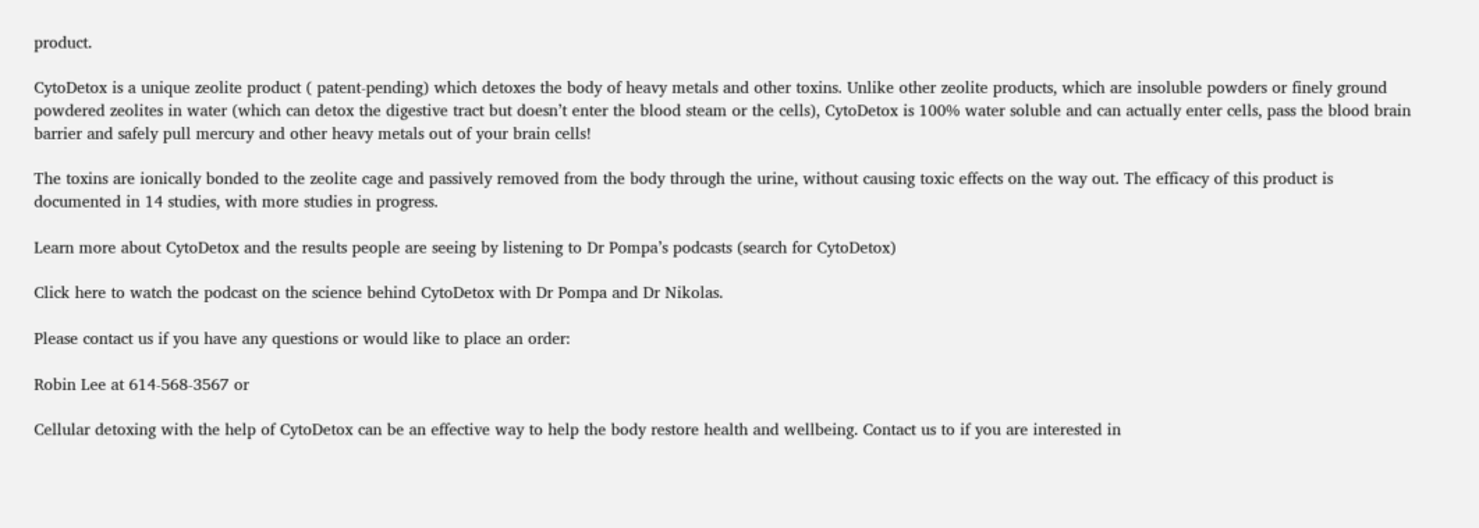product.

CytoDetox is a unique zeolite product ( patent-pending) which detoxes the body of heavy metals and other toxins. Unlike other zeolite products, which are insoluble powders or finely ground powdered zeolites in water (which can detox the digestive tract but doesn’t enter the blood steam or the cells), CytoDetox is 100% water soluble and can actually enter cells, pass the blood brain barrier and safely pull mercury and other heavy metals out of your brain cells!

The toxins are ionically bonded to the zeolite cage and passively removed from the body through the urine, without causing toxic effects on the way out. The efficacy of this product is documented in 14 studies, with more studies in progress.

Learn more about CytoDetox and the results people are seeing by listening to Dr Pompa’s podcasts (search for CytoDetox)

Click here to watch the podcast on the science behind CytoDetox with Dr Pompa and Dr Nikolas.

Please contact us if you have any questions or would like to place an order:

Robin Lee at 614-568-3567 or

Cellular detoxing with the help of CytoDetox can be an effective way to help the body restore health and wellbeing. Contact us to if you are interested in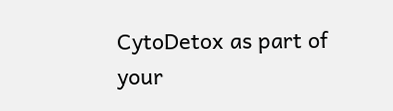CytoDetox as part of your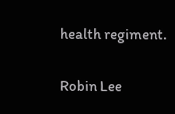health regiment.

Robin Lee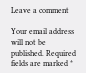Leave a comment

Your email address will not be published. Required fields are marked *